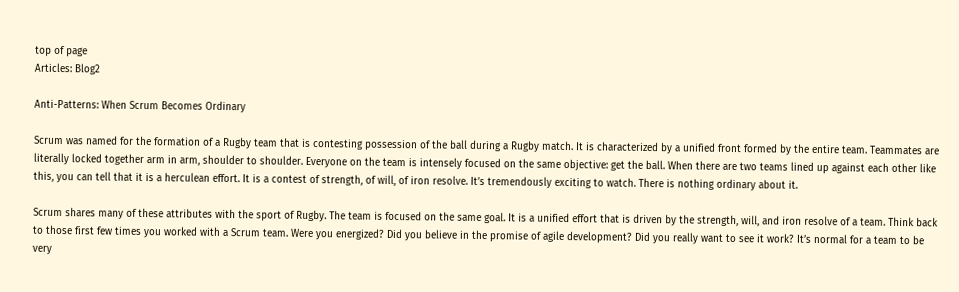top of page
Articles: Blog2

Anti-Patterns: When Scrum Becomes Ordinary

Scrum was named for the formation of a Rugby team that is contesting possession of the ball during a Rugby match. It is characterized by a unified front formed by the entire team. Teammates are literally locked together arm in arm, shoulder to shoulder. Everyone on the team is intensely focused on the same objective: get the ball. When there are two teams lined up against each other like this, you can tell that it is a herculean effort. It is a contest of strength, of will, of iron resolve. It’s tremendously exciting to watch. There is nothing ordinary about it.

Scrum shares many of these attributes with the sport of Rugby. The team is focused on the same goal. It is a unified effort that is driven by the strength, will, and iron resolve of a team. Think back to those first few times you worked with a Scrum team. Were you energized? Did you believe in the promise of agile development? Did you really want to see it work? It’s normal for a team to be very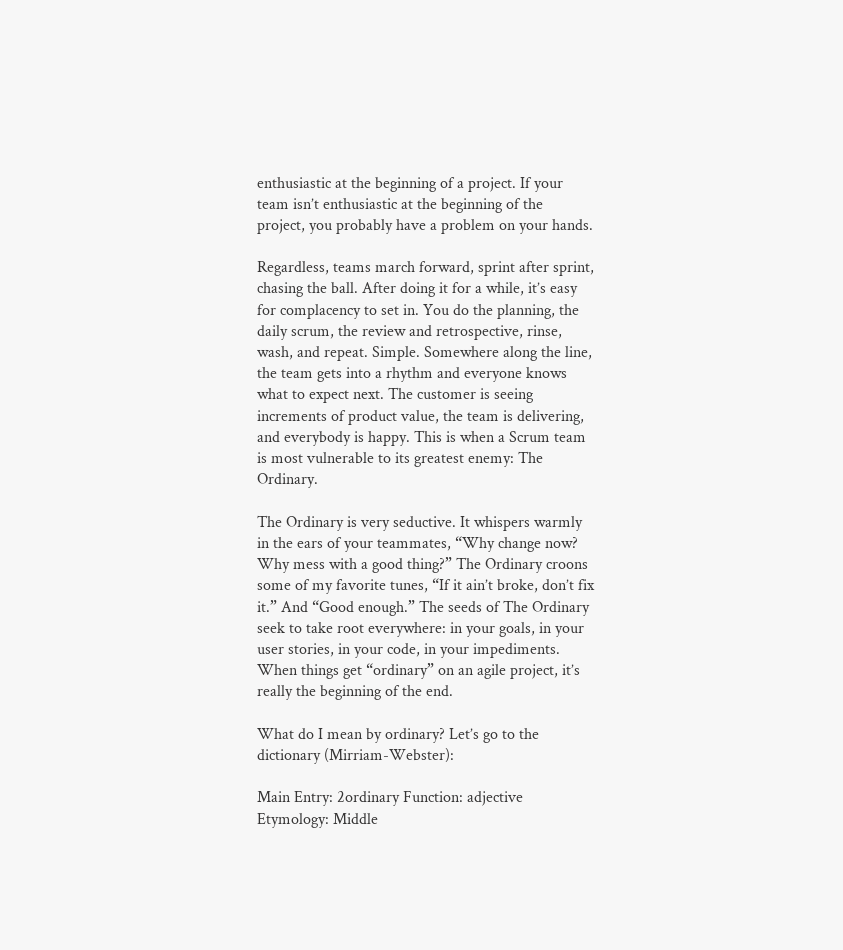enthusiastic at the beginning of a project. If your team isn’t enthusiastic at the beginning of the project, you probably have a problem on your hands.

Regardless, teams march forward, sprint after sprint, chasing the ball. After doing it for a while, it’s easy for complacency to set in. You do the planning, the daily scrum, the review and retrospective, rinse, wash, and repeat. Simple. Somewhere along the line, the team gets into a rhythm and everyone knows what to expect next. The customer is seeing increments of product value, the team is delivering, and everybody is happy. This is when a Scrum team is most vulnerable to its greatest enemy: The Ordinary.

The Ordinary is very seductive. It whispers warmly in the ears of your teammates, “Why change now? Why mess with a good thing?” The Ordinary croons some of my favorite tunes, “If it ain’t broke, don’t fix it.” And “Good enough.” The seeds of The Ordinary seek to take root everywhere: in your goals, in your user stories, in your code, in your impediments. When things get “ordinary” on an agile project, it’s really the beginning of the end.

What do I mean by ordinary? Let’s go to the dictionary (Mirriam-Webster):

Main Entry: 2ordinary Function: adjective Etymology: Middle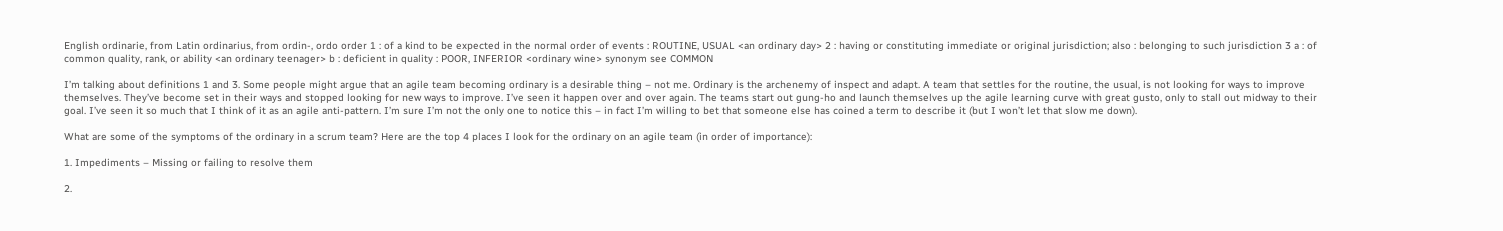English ordinarie, from Latin ordinarius, from ordin-, ordo order 1 : of a kind to be expected in the normal order of events : ROUTINE, USUAL <an ordinary day> 2 : having or constituting immediate or original jurisdiction; also : belonging to such jurisdiction 3 a : of common quality, rank, or ability <an ordinary teenager> b : deficient in quality : POOR, INFERIOR <ordinary wine> synonym see COMMON

I’m talking about definitions 1 and 3. Some people might argue that an agile team becoming ordinary is a desirable thing – not me. Ordinary is the archenemy of inspect and adapt. A team that settles for the routine, the usual, is not looking for ways to improve themselves. They’ve become set in their ways and stopped looking for new ways to improve. I’ve seen it happen over and over again. The teams start out gung-ho and launch themselves up the agile learning curve with great gusto, only to stall out midway to their goal. I’ve seen it so much that I think of it as an agile anti-pattern. I’m sure I’m not the only one to notice this – in fact I’m willing to bet that someone else has coined a term to describe it (but I won’t let that slow me down).

What are some of the symptoms of the ordinary in a scrum team? Here are the top 4 places I look for the ordinary on an agile team (in order of importance):

1. Impediments – Missing or failing to resolve them

2.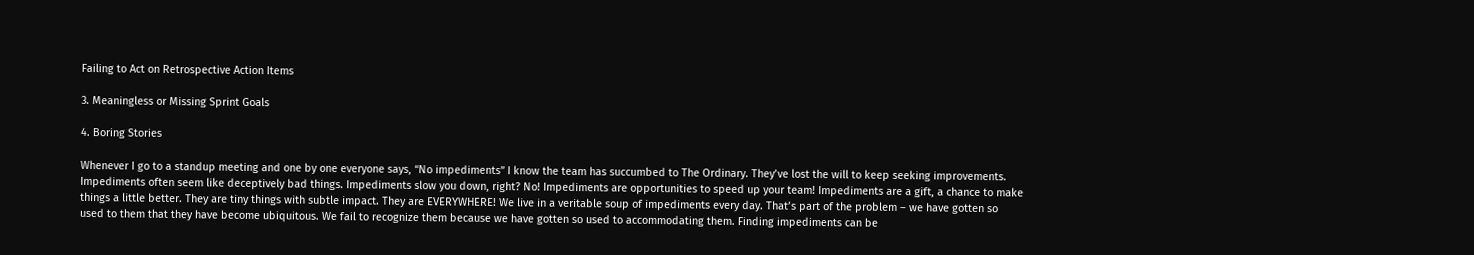Failing to Act on Retrospective Action Items

3. Meaningless or Missing Sprint Goals

4. Boring Stories

Whenever I go to a standup meeting and one by one everyone says, “No impediments” I know the team has succumbed to The Ordinary. They’ve lost the will to keep seeking improvements. Impediments often seem like deceptively bad things. Impediments slow you down, right? No! Impediments are opportunities to speed up your team! Impediments are a gift, a chance to make things a little better. They are tiny things with subtle impact. They are EVERYWHERE! We live in a veritable soup of impediments every day. That’s part of the problem – we have gotten so used to them that they have become ubiquitous. We fail to recognize them because we have gotten so used to accommodating them. Finding impediments can be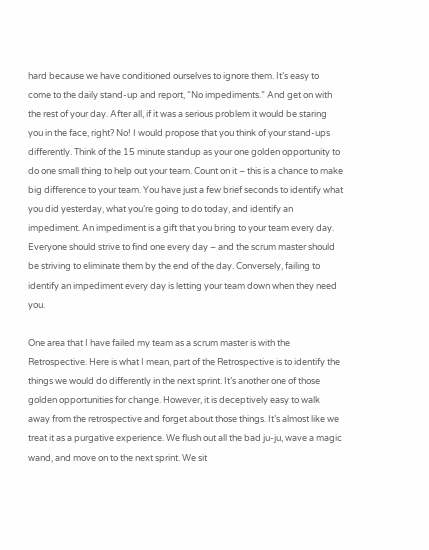hard because we have conditioned ourselves to ignore them. It’s easy to come to the daily stand-up and report, “No impediments.” And get on with the rest of your day. After all, if it was a serious problem it would be staring you in the face, right? No! I would propose that you think of your stand-ups differently. Think of the 15 minute standup as your one golden opportunity to do one small thing to help out your team. Count on it – this is a chance to make big difference to your team. You have just a few brief seconds to identify what you did yesterday, what you’re going to do today, and identify an impediment. An impediment is a gift that you bring to your team every day. Everyone should strive to find one every day – and the scrum master should be striving to eliminate them by the end of the day. Conversely, failing to identify an impediment every day is letting your team down when they need you.

One area that I have failed my team as a scrum master is with the Retrospective. Here is what I mean, part of the Retrospective is to identify the things we would do differently in the next sprint. It’s another one of those golden opportunities for change. However, it is deceptively easy to walk away from the retrospective and forget about those things. It’s almost like we treat it as a purgative experience. We flush out all the bad ju-ju, wave a magic wand, and move on to the next sprint. We sit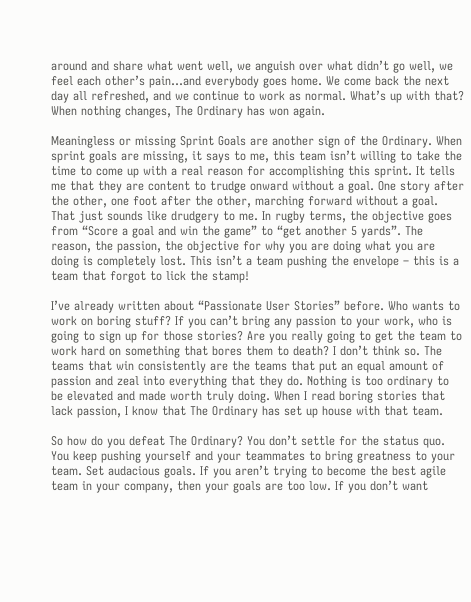around and share what went well, we anguish over what didn’t go well, we feel each other’s pain…and everybody goes home. We come back the next day all refreshed, and we continue to work as normal. What’s up with that? When nothing changes, The Ordinary has won again.

Meaningless or missing Sprint Goals are another sign of the Ordinary. When sprint goals are missing, it says to me, this team isn’t willing to take the time to come up with a real reason for accomplishing this sprint. It tells me that they are content to trudge onward without a goal. One story after the other, one foot after the other, marching forward without a goal. That just sounds like drudgery to me. In rugby terms, the objective goes from “Score a goal and win the game” to “get another 5 yards”. The reason, the passion, the objective for why you are doing what you are doing is completely lost. This isn’t a team pushing the envelope – this is a team that forgot to lick the stamp!

I’ve already written about “Passionate User Stories” before. Who wants to work on boring stuff? If you can’t bring any passion to your work, who is going to sign up for those stories? Are you really going to get the team to work hard on something that bores them to death? I don’t think so. The teams that win consistently are the teams that put an equal amount of passion and zeal into everything that they do. Nothing is too ordinary to be elevated and made worth truly doing. When I read boring stories that lack passion, I know that The Ordinary has set up house with that team.

So how do you defeat The Ordinary? You don’t settle for the status quo. You keep pushing yourself and your teammates to bring greatness to your team. Set audacious goals. If you aren’t trying to become the best agile team in your company, then your goals are too low. If you don’t want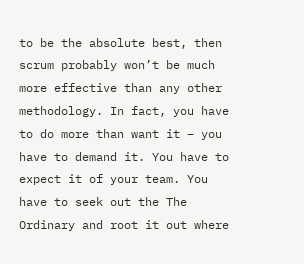to be the absolute best, then scrum probably won’t be much more effective than any other methodology. In fact, you have to do more than want it – you have to demand it. You have to expect it of your team. You have to seek out the The Ordinary and root it out where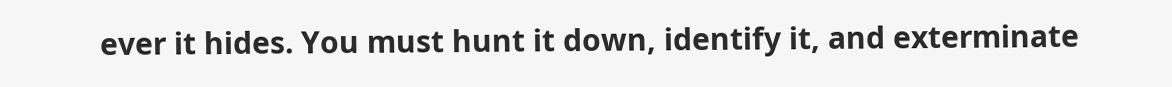ever it hides. You must hunt it down, identify it, and exterminate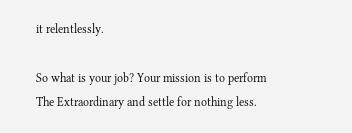it relentlessly.

So what is your job? Your mission is to perform The Extraordinary and settle for nothing less.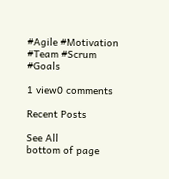#Agile #Motivation #Team #Scrum #Goals

1 view0 comments

Recent Posts

See All
bottom of page